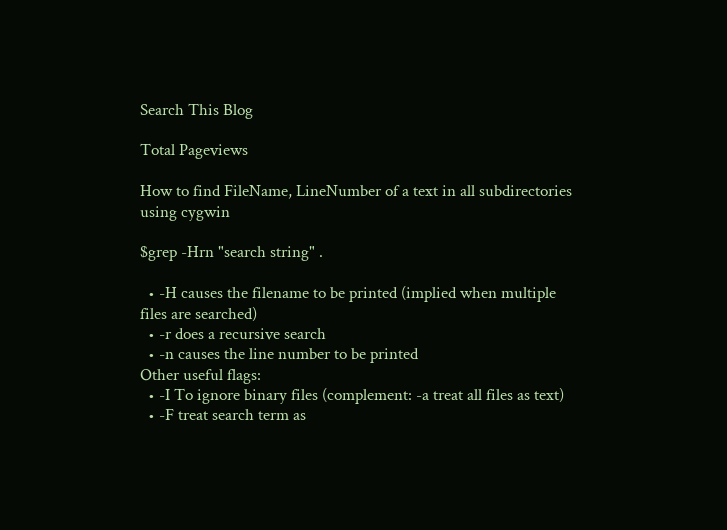Search This Blog

Total Pageviews

How to find FileName, LineNumber of a text in all subdirectories using cygwin

$grep -Hrn "search string" .

  • -H causes the filename to be printed (implied when multiple files are searched)
  • -r does a recursive search
  • -n causes the line number to be printed
Other useful flags:
  • -I To ignore binary files (complement: -a treat all files as text)
  • -F treat search term as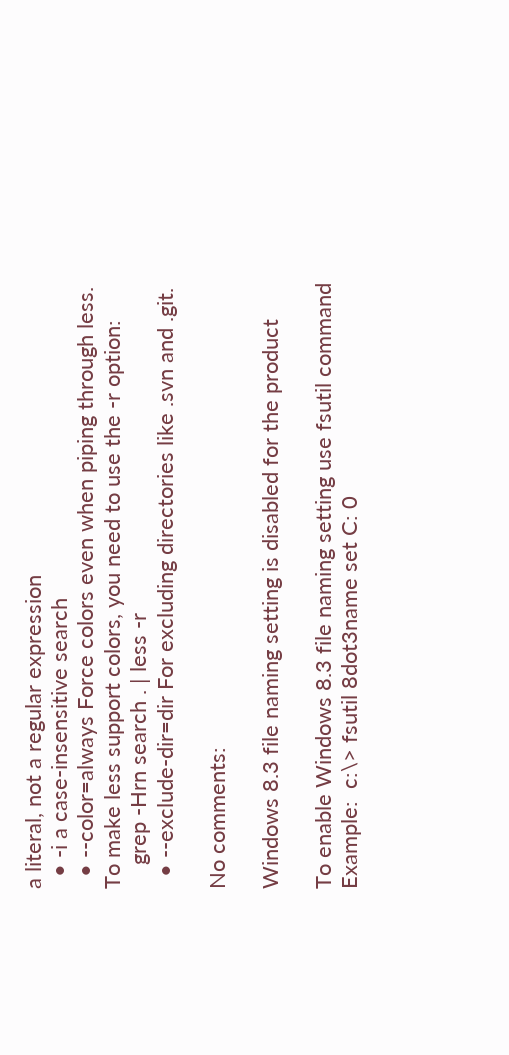a literal, not a regular expression
  • -i a case-insensitive search
  • --color=always Force colors even when piping through less. To make less support colors, you need to use the -r option:
    grep -Hrn search . | less -r
  • --exclude-dir=dir For excluding directories like .svn and .git.

No comments:

Windows 8.3 file naming setting is disabled for the product

To enable Windows 8.3 file naming setting use fsutil command Example:  c:\> fsutil 8dot3name set C: 0